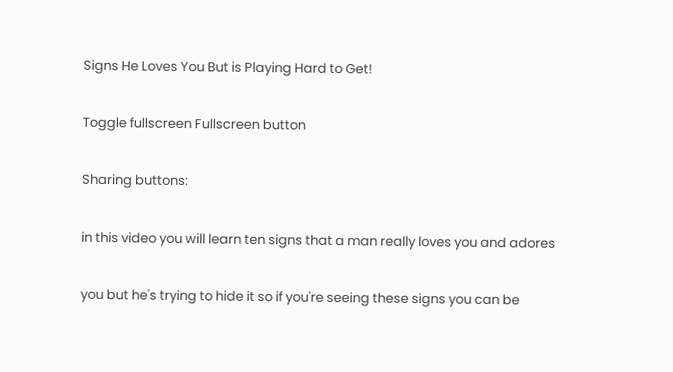Signs He Loves You But is Playing Hard to Get!

Toggle fullscreen Fullscreen button

Sharing buttons:

in this video you will learn ten signs that a man really loves you and adores

you but he's trying to hide it so if you're seeing these signs you can be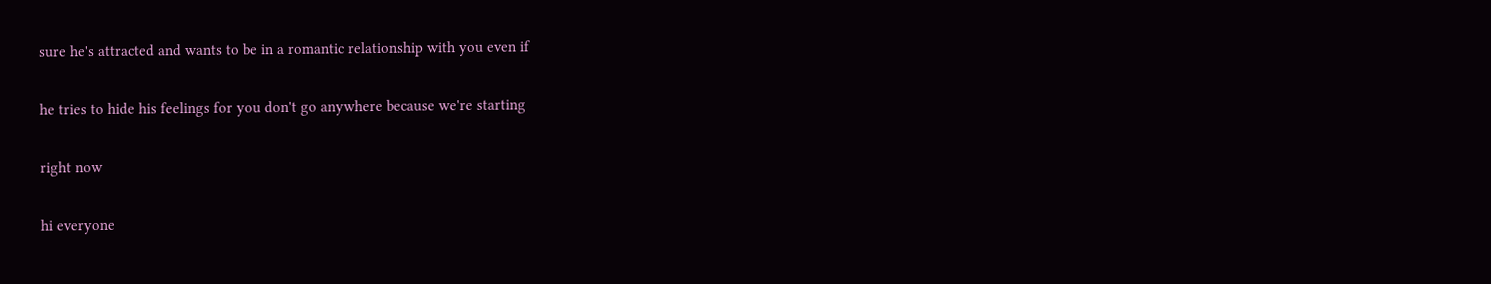sure he's attracted and wants to be in a romantic relationship with you even if

he tries to hide his feelings for you don't go anywhere because we're starting

right now

hi everyone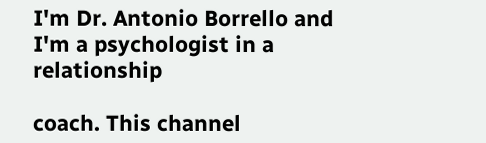I'm Dr. Antonio Borrello and I'm a psychologist in a relationship

coach. This channel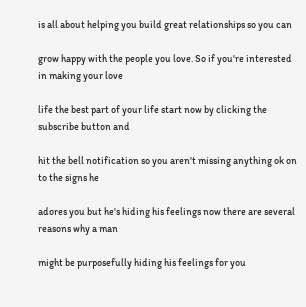is all about helping you build great relationships so you can

grow happy with the people you love. So if you're interested in making your love

life the best part of your life start now by clicking the subscribe button and

hit the bell notification so you aren't missing anything ok on to the signs he

adores you but he's hiding his feelings now there are several reasons why a man

might be purposefully hiding his feelings for you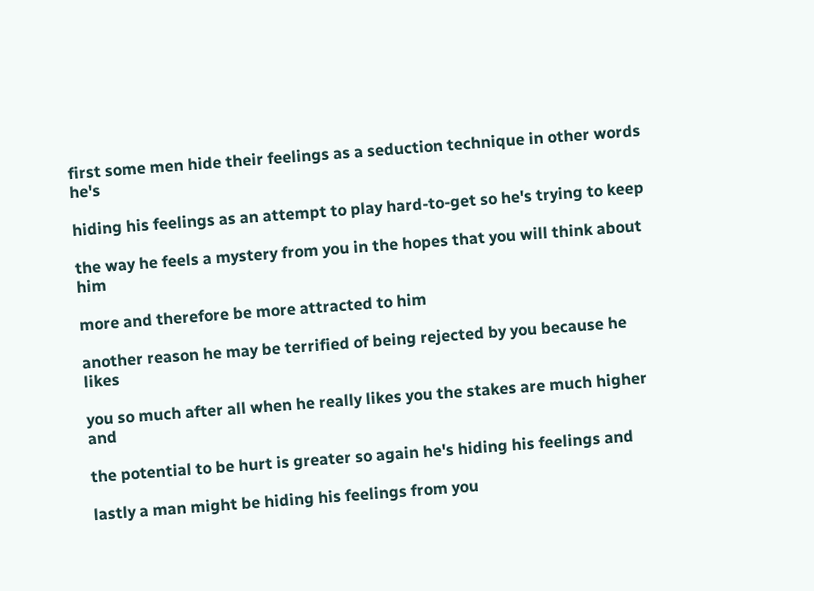first some men hide their feelings as a seduction technique in other words he's

hiding his feelings as an attempt to play hard-to-get so he's trying to keep

the way he feels a mystery from you in the hopes that you will think about him

more and therefore be more attracted to him

another reason he may be terrified of being rejected by you because he likes

you so much after all when he really likes you the stakes are much higher and

the potential to be hurt is greater so again he's hiding his feelings and

lastly a man might be hiding his feelings from you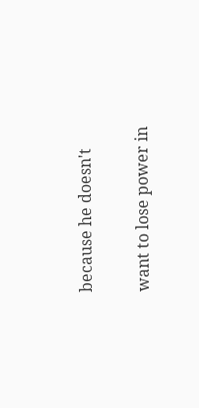because he doesn't

want to lose power in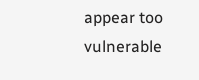appear too vulnerable